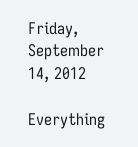Friday, September 14, 2012

Everything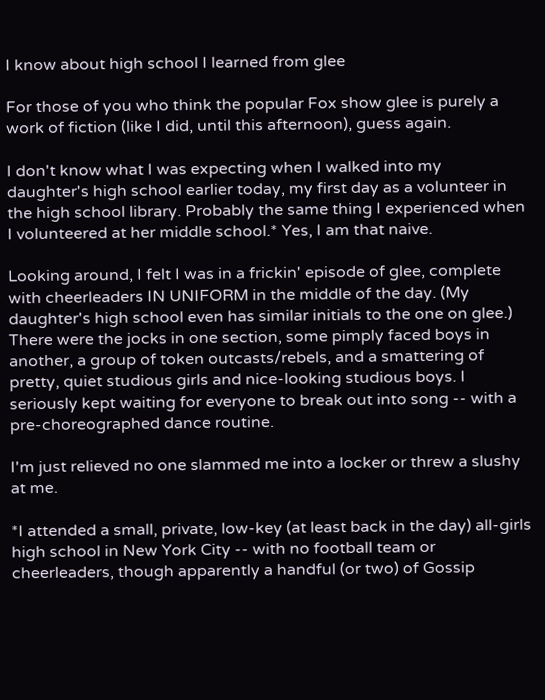I know about high school I learned from glee

For those of you who think the popular Fox show glee is purely a work of fiction (like I did, until this afternoon), guess again.

I don't know what I was expecting when I walked into my daughter's high school earlier today, my first day as a volunteer in the high school library. Probably the same thing I experienced when I volunteered at her middle school.* Yes, I am that naive.

Looking around, I felt I was in a frickin' episode of glee, complete with cheerleaders IN UNIFORM in the middle of the day. (My daughter's high school even has similar initials to the one on glee.) There were the jocks in one section, some pimply faced boys in another, a group of token outcasts/rebels, and a smattering of pretty, quiet studious girls and nice-looking studious boys. I seriously kept waiting for everyone to break out into song -- with a pre-choreographed dance routine.

I'm just relieved no one slammed me into a locker or threw a slushy at me.

*I attended a small, private, low-key (at least back in the day) all-girls high school in New York City -- with no football team or cheerleaders, though apparently a handful (or two) of Gossip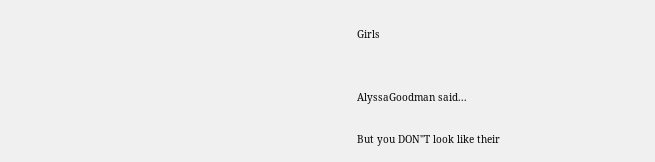Girls


AlyssaGoodman said...

But you DON"T look like their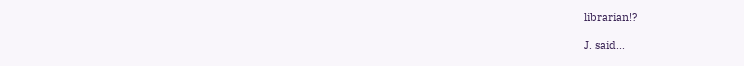librarian!?

J. said...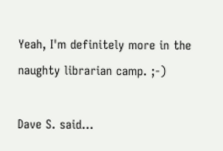Yeah, I'm definitely more in the naughty librarian camp. ;-)

Dave S. said...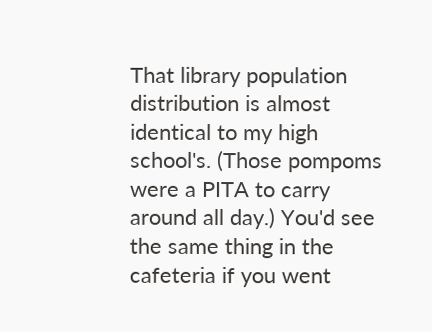That library population distribution is almost identical to my high school's. (Those pompoms were a PITA to carry around all day.) You'd see the same thing in the cafeteria if you went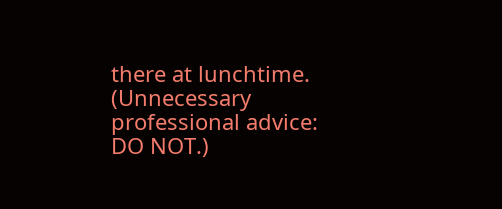there at lunchtime. (Unnecessary professional advice: DO NOT.)